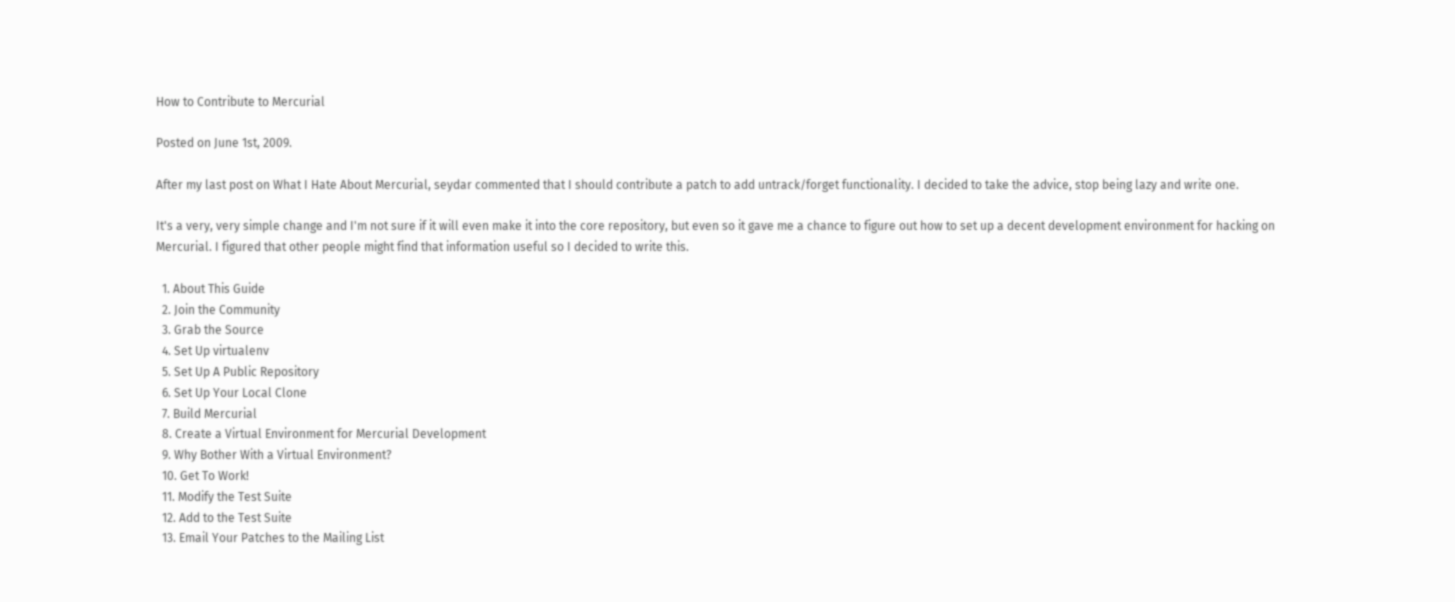How to Contribute to Mercurial

Posted on June 1st, 2009.

After my last post on What I Hate About Mercurial, seydar commented that I should contribute a patch to add untrack/forget functionality. I decided to take the advice, stop being lazy and write one.

It's a very, very simple change and I'm not sure if it will even make it into the core repository, but even so it gave me a chance to figure out how to set up a decent development environment for hacking on Mercurial. I figured that other people might find that information useful so I decided to write this.

  1. About This Guide
  2. Join the Community
  3. Grab the Source
  4. Set Up virtualenv
  5. Set Up A Public Repository
  6. Set Up Your Local Clone
  7. Build Mercurial
  8. Create a Virtual Environment for Mercurial Development
  9. Why Bother With a Virtual Environment?
  10. Get To Work!
  11. Modify the Test Suite
  12. Add to the Test Suite
  13. Email Your Patches to the Mailing List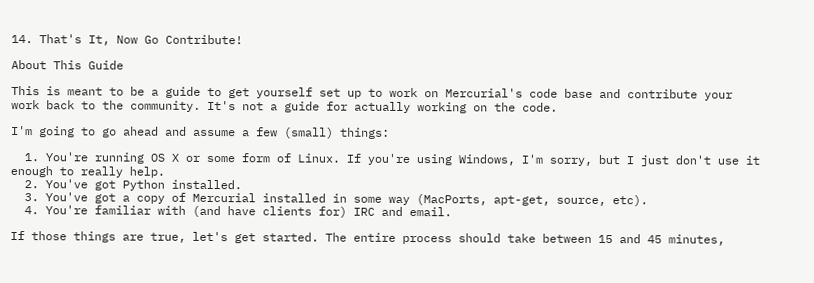14. That's It, Now Go Contribute!

About This Guide

This is meant to be a guide to get yourself set up to work on Mercurial's code base and contribute your work back to the community. It's not a guide for actually working on the code.

I'm going to go ahead and assume a few (small) things:

  1. You're running OS X or some form of Linux. If you're using Windows, I'm sorry, but I just don't use it enough to really help.
  2. You've got Python installed.
  3. You've got a copy of Mercurial installed in some way (MacPorts, apt-get, source, etc).
  4. You're familiar with (and have clients for) IRC and email.

If those things are true, let's get started. The entire process should take between 15 and 45 minutes,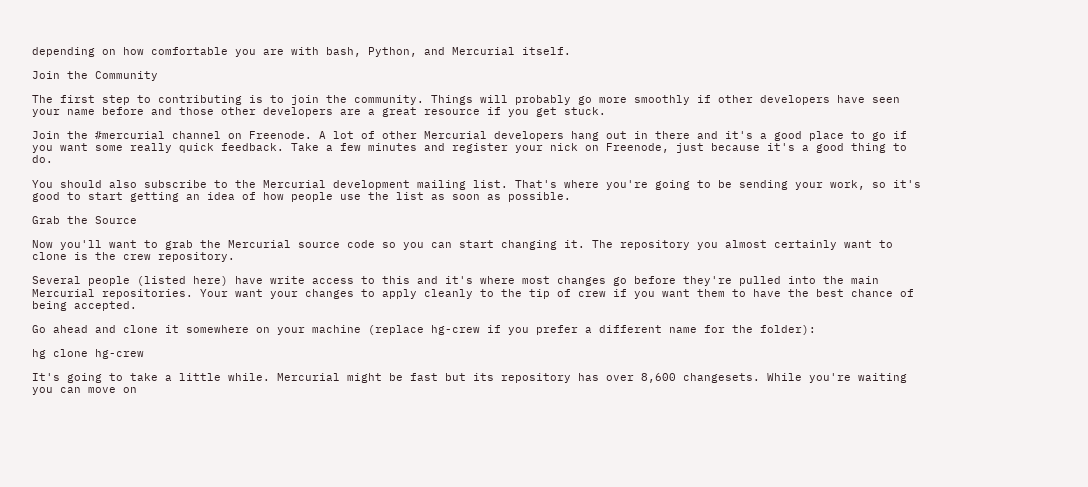depending on how comfortable you are with bash, Python, and Mercurial itself.

Join the Community

The first step to contributing is to join the community. Things will probably go more smoothly if other developers have seen your name before and those other developers are a great resource if you get stuck.

Join the #mercurial channel on Freenode. A lot of other Mercurial developers hang out in there and it's a good place to go if you want some really quick feedback. Take a few minutes and register your nick on Freenode, just because it's a good thing to do.

You should also subscribe to the Mercurial development mailing list. That's where you're going to be sending your work, so it's good to start getting an idea of how people use the list as soon as possible.

Grab the Source

Now you'll want to grab the Mercurial source code so you can start changing it. The repository you almost certainly want to clone is the crew repository.

Several people (listed here) have write access to this and it's where most changes go before they're pulled into the main Mercurial repositories. Your want your changes to apply cleanly to the tip of crew if you want them to have the best chance of being accepted.

Go ahead and clone it somewhere on your machine (replace hg-crew if you prefer a different name for the folder):

hg clone hg-crew

It's going to take a little while. Mercurial might be fast but its repository has over 8,600 changesets. While you're waiting you can move on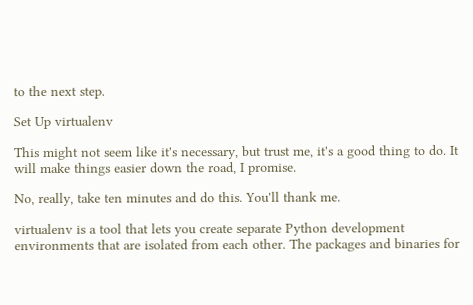to the next step.

Set Up virtualenv

This might not seem like it's necessary, but trust me, it's a good thing to do. It will make things easier down the road, I promise.

No, really, take ten minutes and do this. You'll thank me.

virtualenv is a tool that lets you create separate Python development environments that are isolated from each other. The packages and binaries for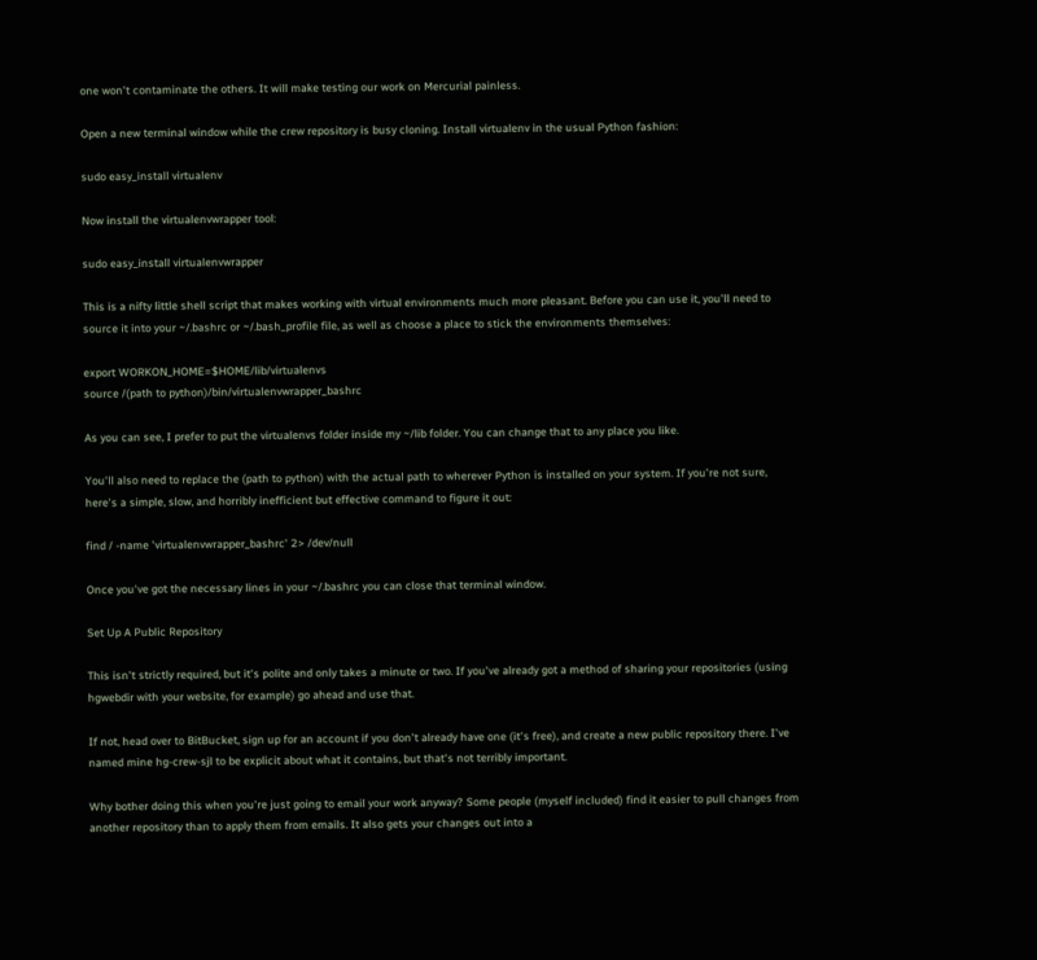one won't contaminate the others. It will make testing our work on Mercurial painless.

Open a new terminal window while the crew repository is busy cloning. Install virtualenv in the usual Python fashion:

sudo easy_install virtualenv

Now install the virtualenvwrapper tool:

sudo easy_install virtualenvwrapper

This is a nifty little shell script that makes working with virtual environments much more pleasant. Before you can use it, you'll need to source it into your ~/.bashrc or ~/.bash_profile file, as well as choose a place to stick the environments themselves:

export WORKON_HOME=$HOME/lib/virtualenvs
source /(path to python)/bin/virtualenvwrapper_bashrc

As you can see, I prefer to put the virtualenvs folder inside my ~/lib folder. You can change that to any place you like.

You'll also need to replace the (path to python) with the actual path to wherever Python is installed on your system. If you're not sure, here's a simple, slow, and horribly inefficient but effective command to figure it out:

find / -name 'virtualenvwrapper_bashrc' 2> /dev/null

Once you've got the necessary lines in your ~/.bashrc you can close that terminal window.

Set Up A Public Repository

This isn't strictly required, but it's polite and only takes a minute or two. If you've already got a method of sharing your repositories (using hgwebdir with your website, for example) go ahead and use that.

If not, head over to BitBucket, sign up for an account if you don't already have one (it's free), and create a new public repository there. I've named mine hg-crew-sjl to be explicit about what it contains, but that's not terribly important.

Why bother doing this when you're just going to email your work anyway? Some people (myself included) find it easier to pull changes from another repository than to apply them from emails. It also gets your changes out into a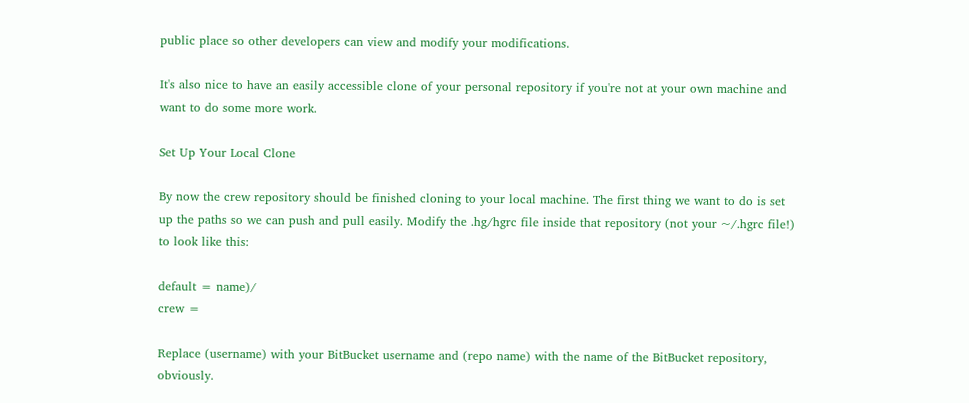public place so other developers can view and modify your modifications.

It's also nice to have an easily accessible clone of your personal repository if you're not at your own machine and want to do some more work.

Set Up Your Local Clone

By now the crew repository should be finished cloning to your local machine. The first thing we want to do is set up the paths so we can push and pull easily. Modify the .hg/hgrc file inside that repository (not your ~/.hgrc file!) to look like this:

default = name)/
crew =

Replace (username) with your BitBucket username and (repo name) with the name of the BitBucket repository, obviously.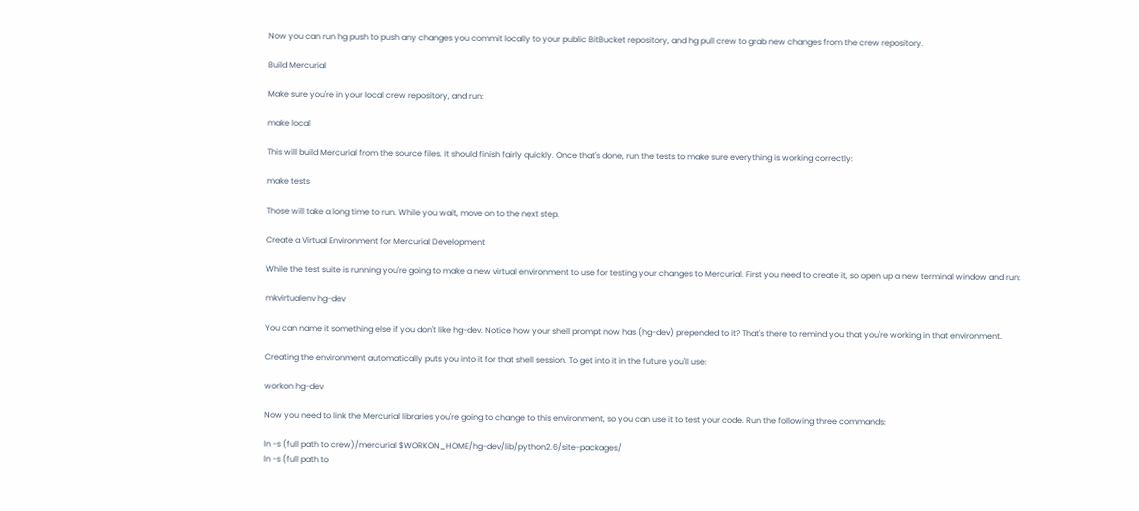Now you can run hg push to push any changes you commit locally to your public BitBucket repository, and hg pull crew to grab new changes from the crew repository.

Build Mercurial

Make sure you're in your local crew repository, and run:

make local

This will build Mercurial from the source files. It should finish fairly quickly. Once that's done, run the tests to make sure everything is working correctly:

make tests

Those will take a long time to run. While you wait, move on to the next step.

Create a Virtual Environment for Mercurial Development

While the test suite is running you're going to make a new virtual environment to use for testing your changes to Mercurial. First you need to create it, so open up a new terminal window and run:

mkvirtualenv hg-dev

You can name it something else if you don't like hg-dev. Notice how your shell prompt now has (hg-dev) prepended to it? That's there to remind you that you're working in that environment.

Creating the environment automatically puts you into it for that shell session. To get into it in the future you'll use:

workon hg-dev

Now you need to link the Mercurial libraries you're going to change to this environment, so you can use it to test your code. Run the following three commands:

ln -s (full path to crew)/mercurial $WORKON_HOME/hg-dev/lib/python2.6/site-packages/
ln -s (full path to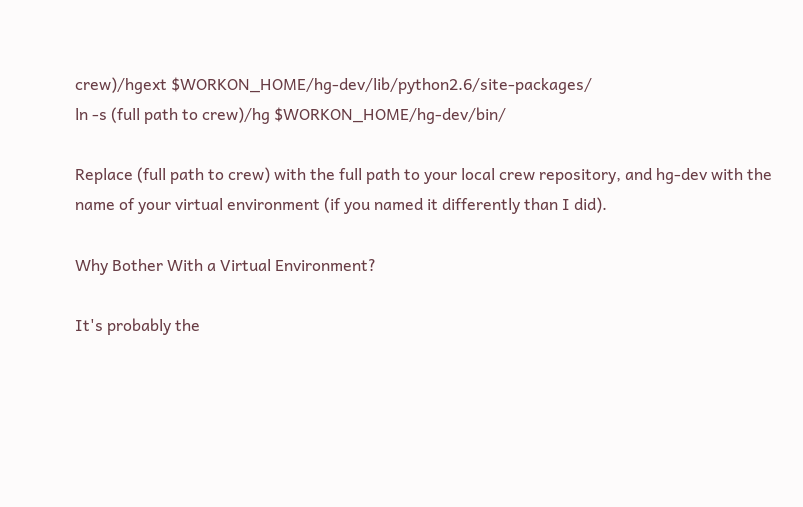crew)/hgext $WORKON_HOME/hg-dev/lib/python2.6/site-packages/
ln -s (full path to crew)/hg $WORKON_HOME/hg-dev/bin/

Replace (full path to crew) with the full path to your local crew repository, and hg-dev with the name of your virtual environment (if you named it differently than I did).

Why Bother With a Virtual Environment?

It's probably the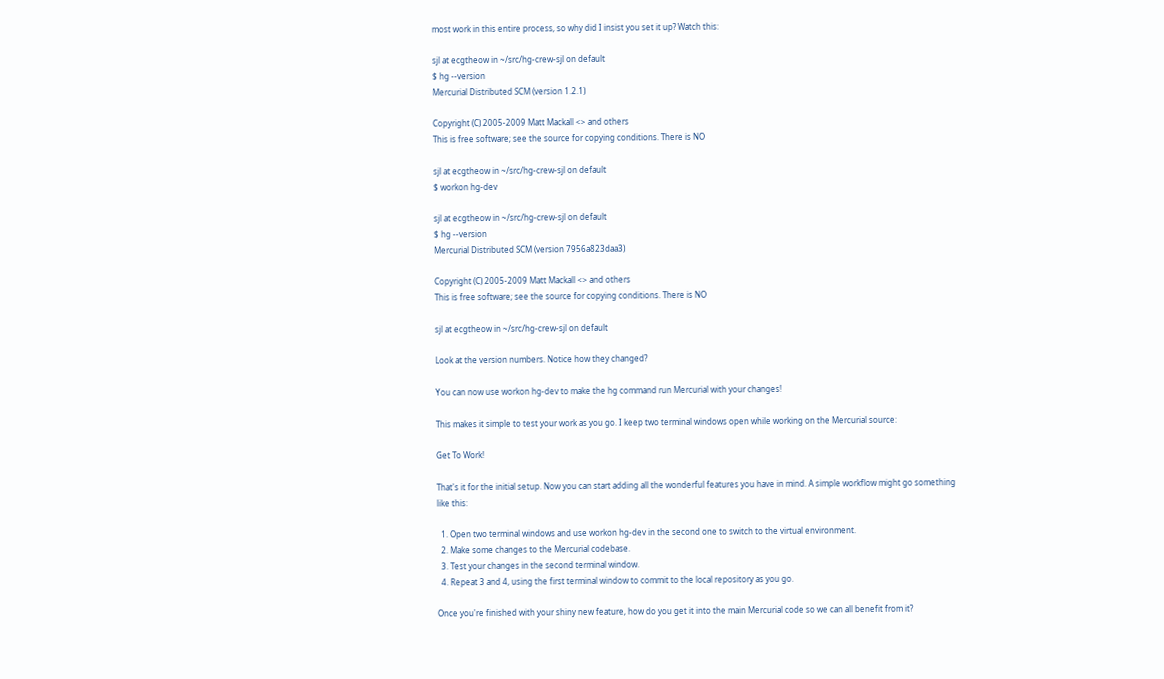most work in this entire process, so why did I insist you set it up? Watch this:

sjl at ecgtheow in ~/src/hg-crew-sjl on default
$ hg --version
Mercurial Distributed SCM (version 1.2.1)

Copyright (C) 2005-2009 Matt Mackall <> and others
This is free software; see the source for copying conditions. There is NO

sjl at ecgtheow in ~/src/hg-crew-sjl on default
$ workon hg-dev

sjl at ecgtheow in ~/src/hg-crew-sjl on default
$ hg --version
Mercurial Distributed SCM (version 7956a823daa3)

Copyright (C) 2005-2009 Matt Mackall <> and others
This is free software; see the source for copying conditions. There is NO

sjl at ecgtheow in ~/src/hg-crew-sjl on default

Look at the version numbers. Notice how they changed?

You can now use workon hg-dev to make the hg command run Mercurial with your changes!

This makes it simple to test your work as you go. I keep two terminal windows open while working on the Mercurial source:

Get To Work!

That's it for the initial setup. Now you can start adding all the wonderful features you have in mind. A simple workflow might go something like this:

  1. Open two terminal windows and use workon hg-dev in the second one to switch to the virtual environment.
  2. Make some changes to the Mercurial codebase.
  3. Test your changes in the second terminal window.
  4. Repeat 3 and 4, using the first terminal window to commit to the local repository as you go.

Once you're finished with your shiny new feature, how do you get it into the main Mercurial code so we can all benefit from it?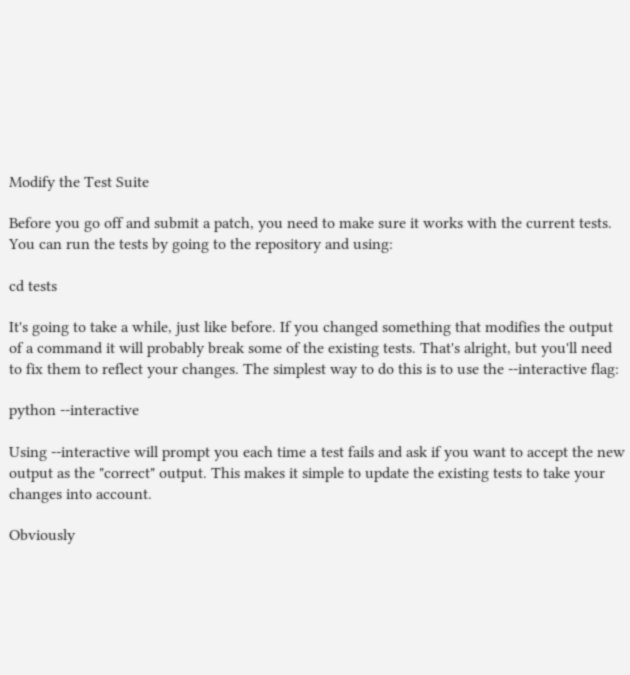Modify the Test Suite

Before you go off and submit a patch, you need to make sure it works with the current tests. You can run the tests by going to the repository and using:

cd tests

It's going to take a while, just like before. If you changed something that modifies the output of a command it will probably break some of the existing tests. That's alright, but you'll need to fix them to reflect your changes. The simplest way to do this is to use the --interactive flag:

python --interactive

Using --interactive will prompt you each time a test fails and ask if you want to accept the new output as the "correct" output. This makes it simple to update the existing tests to take your changes into account.

Obviously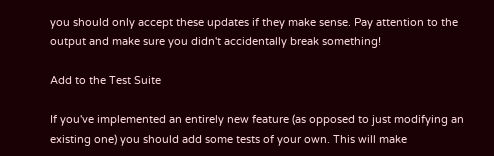you should only accept these updates if they make sense. Pay attention to the output and make sure you didn't accidentally break something!

Add to the Test Suite

If you've implemented an entirely new feature (as opposed to just modifying an existing one) you should add some tests of your own. This will make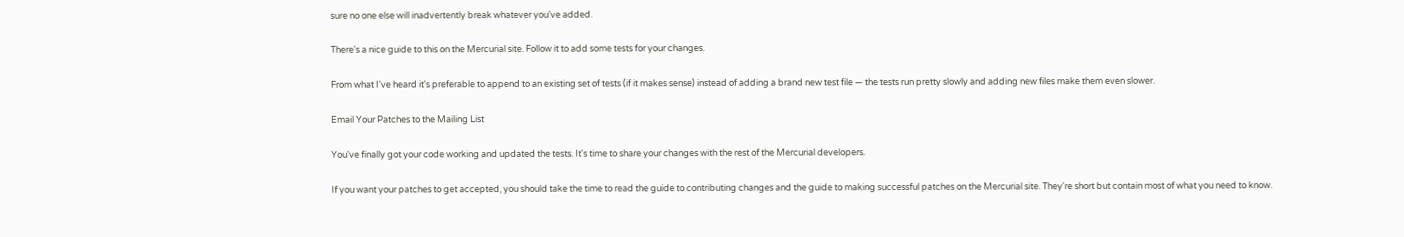sure no one else will inadvertently break whatever you've added.

There's a nice guide to this on the Mercurial site. Follow it to add some tests for your changes.

From what I've heard it's preferable to append to an existing set of tests (if it makes sense) instead of adding a brand new test file — the tests run pretty slowly and adding new files make them even slower.

Email Your Patches to the Mailing List

You've finally got your code working and updated the tests. It's time to share your changes with the rest of the Mercurial developers.

If you want your patches to get accepted, you should take the time to read the guide to contributing changes and the guide to making successful patches on the Mercurial site. They're short but contain most of what you need to know.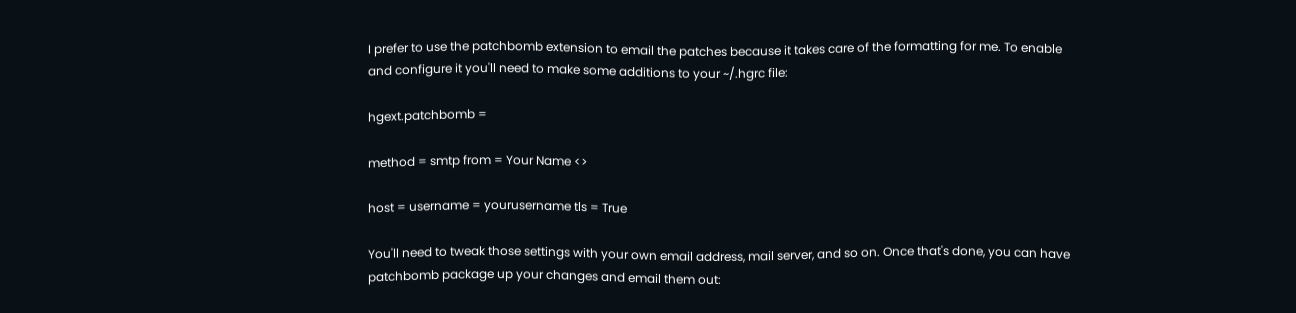I prefer to use the patchbomb extension to email the patches because it takes care of the formatting for me. To enable and configure it you'll need to make some additions to your ~/.hgrc file:

hgext.patchbomb =

method = smtp from = Your Name <>

host = username = yourusername tls = True

You'll need to tweak those settings with your own email address, mail server, and so on. Once that's done, you can have patchbomb package up your changes and email them out: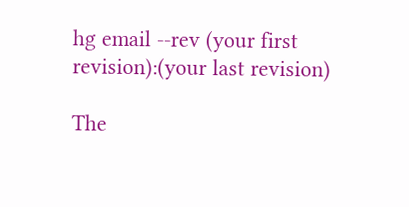hg email --rev (your first revision):(your last revision)

The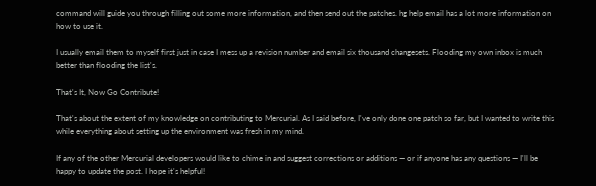command will guide you through filling out some more information, and then send out the patches. hg help email has a lot more information on how to use it.

I usually email them to myself first just in case I mess up a revision number and email six thousand changesets. Flooding my own inbox is much better than flooding the list's.

That's It, Now Go Contribute!

That's about the extent of my knowledge on contributing to Mercurial. As I said before, I've only done one patch so far, but I wanted to write this while everything about setting up the environment was fresh in my mind.

If any of the other Mercurial developers would like to chime in and suggest corrections or additions — or if anyone has any questions — I'll be happy to update the post. I hope it's helpful!